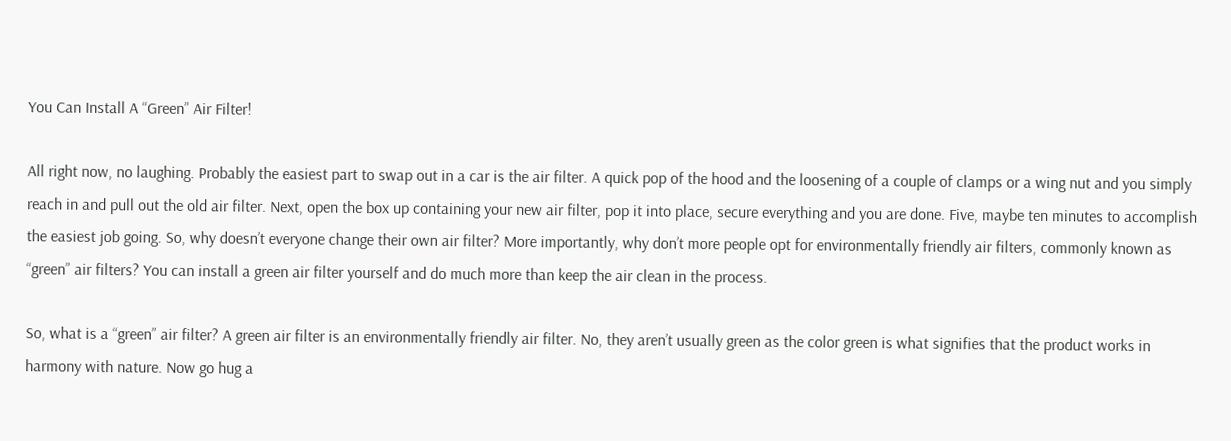You Can Install A “Green” Air Filter!

All right now, no laughing. Probably the easiest part to swap out in a car is the air filter. A quick pop of the hood and the loosening of a couple of clamps or a wing nut and you simply reach in and pull out the old air filter. Next, open the box up containing your new air filter, pop it into place, secure everything and you are done. Five, maybe ten minutes to accomplish the easiest job going. So, why doesn’t everyone change their own air filter? More importantly, why don’t more people opt for environmentally friendly air filters, commonly known as “green” air filters? You can install a green air filter yourself and do much more than keep the air clean in the process.

So, what is a “green” air filter? A green air filter is an environmentally friendly air filter. No, they aren’t usually green as the color green is what signifies that the product works in harmony with nature. Now go hug a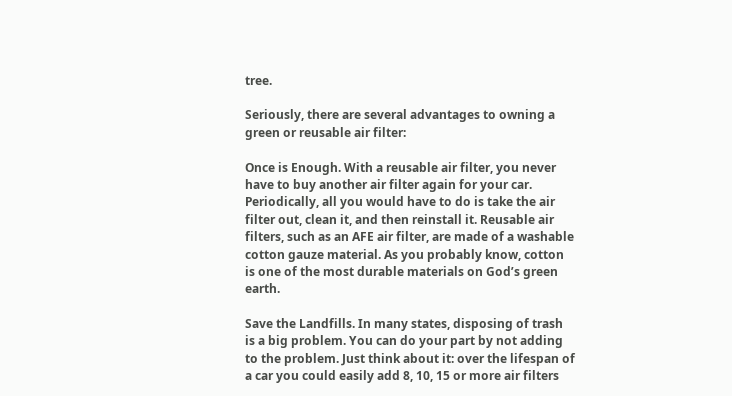tree.

Seriously, there are several advantages to owning a green or reusable air filter:

Once is Enough. With a reusable air filter, you never have to buy another air filter again for your car. Periodically, all you would have to do is take the air filter out, clean it, and then reinstall it. Reusable air filters, such as an AFE air filter, are made of a washable cotton gauze material. As you probably know, cotton is one of the most durable materials on God’s green earth.

Save the Landfills. In many states, disposing of trash is a big problem. You can do your part by not adding to the problem. Just think about it: over the lifespan of a car you could easily add 8, 10, 15 or more air filters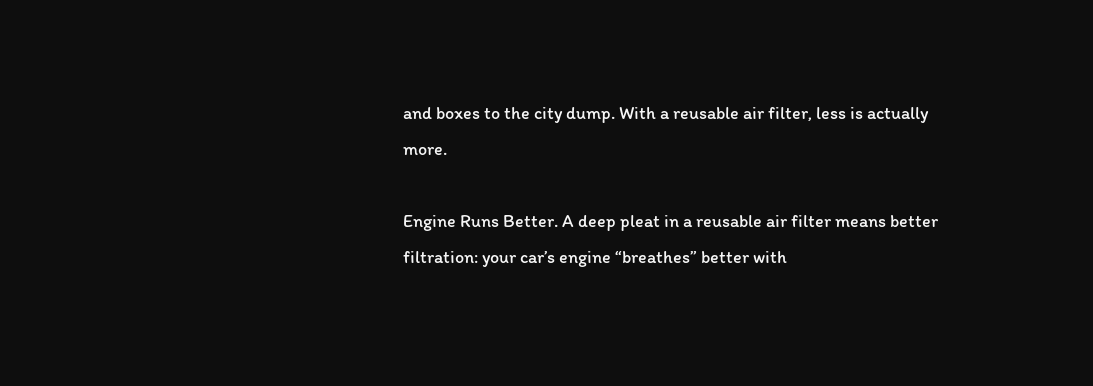and boxes to the city dump. With a reusable air filter, less is actually more.

Engine Runs Better. A deep pleat in a reusable air filter means better filtration: your car’s engine “breathes” better with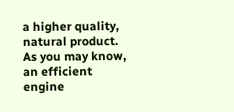a higher quality, natural product. As you may know, an efficient engine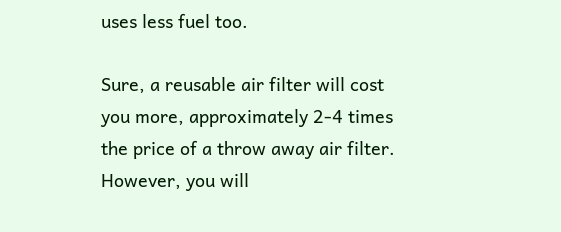uses less fuel too.

Sure, a reusable air filter will cost you more, approximately 2-4 times the price of a throw away air filter. However, you will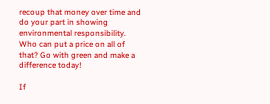recoup that money over time and do your part in showing environmental responsibility. Who can put a price on all of that? Go with green and make a difference today!

If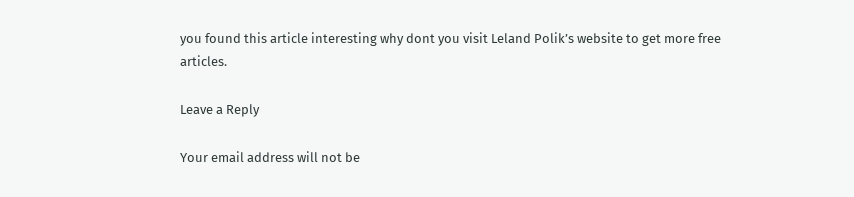you found this article interesting why dont you visit Leland Polik’s website to get more free articles.

Leave a Reply

Your email address will not be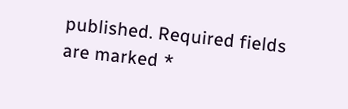published. Required fields are marked *